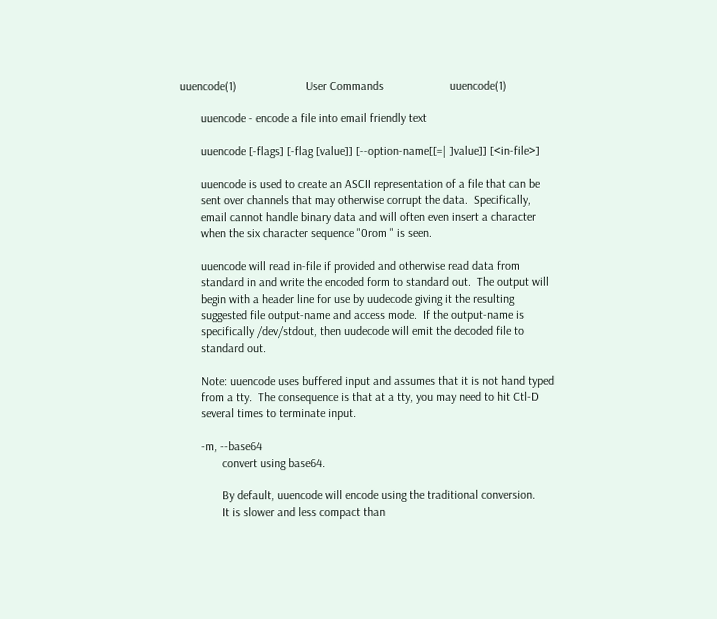uuencode(1)                       User Commands                      uuencode(1)

       uuencode - encode a file into email friendly text

       uuencode [-flags] [-flag [value]] [--option-name[[=| ]value]] [<in-file>]

       uuencode is used to create an ASCII representation of a file that can be
       sent over channels that may otherwise corrupt the data.  Specifically,
       email cannot handle binary data and will often even insert a character
       when the six character sequence "0rom " is seen.

       uuencode will read in-file if provided and otherwise read data from
       standard in and write the encoded form to standard out.  The output will
       begin with a header line for use by uudecode giving it the resulting
       suggested file output-name and access mode.  If the output-name is
       specifically /dev/stdout, then uudecode will emit the decoded file to
       standard out.

       Note: uuencode uses buffered input and assumes that it is not hand typed
       from a tty.  The consequence is that at a tty, you may need to hit Ctl-D
       several times to terminate input.

       -m, --base64
              convert using base64.

              By default, uuencode will encode using the traditional conversion.
              It is slower and less compact than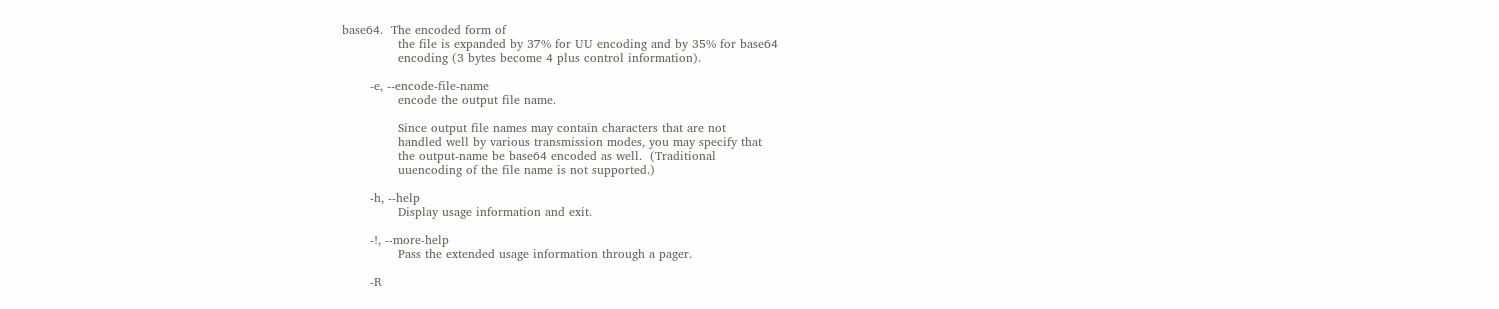base64.  The encoded form of
              the file is expanded by 37% for UU encoding and by 35% for base64
              encoding (3 bytes become 4 plus control information).

       -e, --encode-file-name
              encode the output file name.

              Since output file names may contain characters that are not
              handled well by various transmission modes, you may specify that
              the output-name be base64 encoded as well.  (Traditional
              uuencoding of the file name is not supported.)

       -h, --help
              Display usage information and exit.

       -!, --more-help
              Pass the extended usage information through a pager.

       -R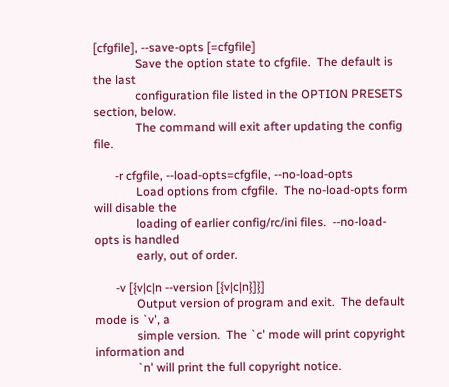[cfgfile], --save-opts [=cfgfile]
              Save the option state to cfgfile.  The default is the last
              configuration file listed in the OPTION PRESETS section, below.
              The command will exit after updating the config file.

       -r cfgfile, --load-opts=cfgfile, --no-load-opts
              Load options from cfgfile.  The no-load-opts form will disable the
              loading of earlier config/rc/ini files.  --no-load-opts is handled
              early, out of order.

       -v [{v|c|n --version [{v|c|n}]}]
              Output version of program and exit.  The default mode is `v', a
              simple version.  The `c' mode will print copyright information and
              `n' will print the full copyright notice.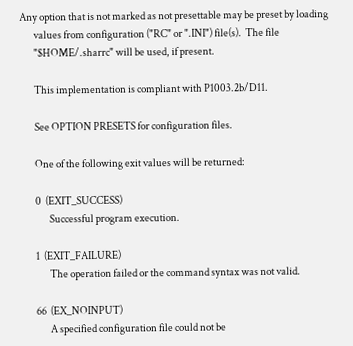Any option that is not marked as not presettable may be preset by loading
       values from configuration ("RC" or ".INI") file(s).  The file
       "$HOME/.sharrc" will be used, if present.

       This implementation is compliant with P1003.2b/D11.

       See OPTION PRESETS for configuration files.

       One of the following exit values will be returned:

       0  (EXIT_SUCCESS)
              Successful program execution.

       1  (EXIT_FAILURE)
              The operation failed or the command syntax was not valid.

       66  (EX_NOINPUT)
              A specified configuration file could not be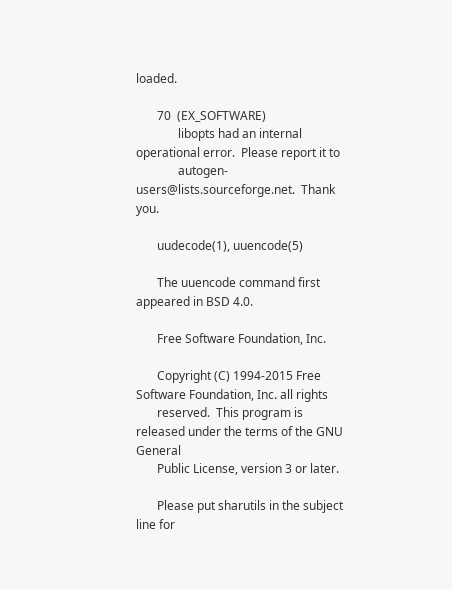loaded.

       70  (EX_SOFTWARE)
              libopts had an internal operational error.  Please report it to
              autogen-users@lists.sourceforge.net.  Thank you.

       uudecode(1), uuencode(5)

       The uuencode command first appeared in BSD 4.0.

       Free Software Foundation, Inc.

       Copyright (C) 1994-2015 Free Software Foundation, Inc. all rights
       reserved.  This program is released under the terms of the GNU General
       Public License, version 3 or later.

       Please put sharutils in the subject line for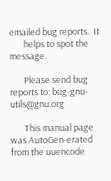emailed bug reports.  It
       helps to spot the message.

       Please send bug reports to: bug-gnu-utils@gnu.org

       This manual page was AutoGen-erated from the uuencode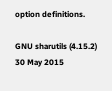option definitions.

GNU sharutils (4.15.2)             30 May 2015